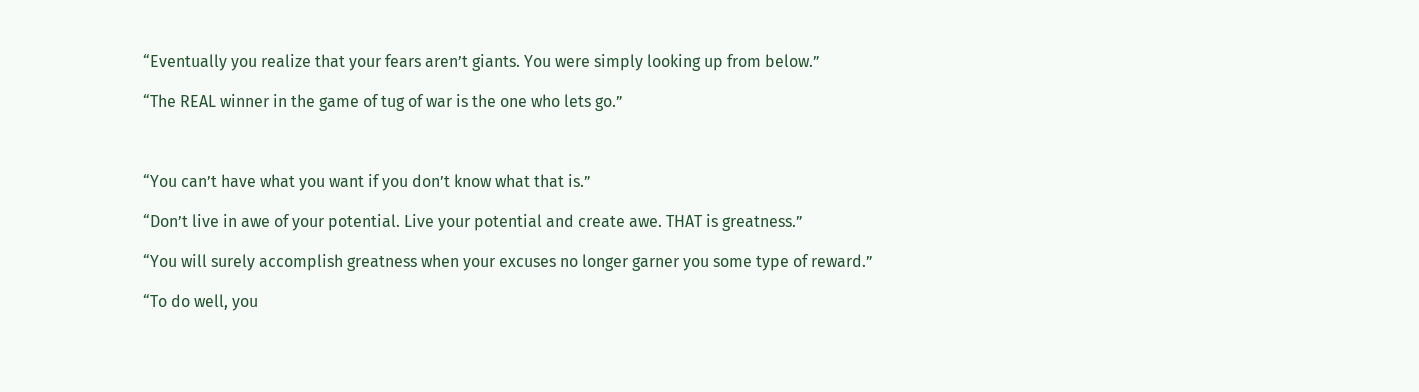“Eventually you realize that your fears aren’t giants. You were simply looking up from below.”

“The REAL winner in the game of tug of war is the one who lets go.”



“You can’t have what you want if you don’t know what that is.”

“Don’t live in awe of your potential. Live your potential and create awe. THAT is greatness.”

“You will surely accomplish greatness when your excuses no longer garner you some type of reward.”

“To do well, you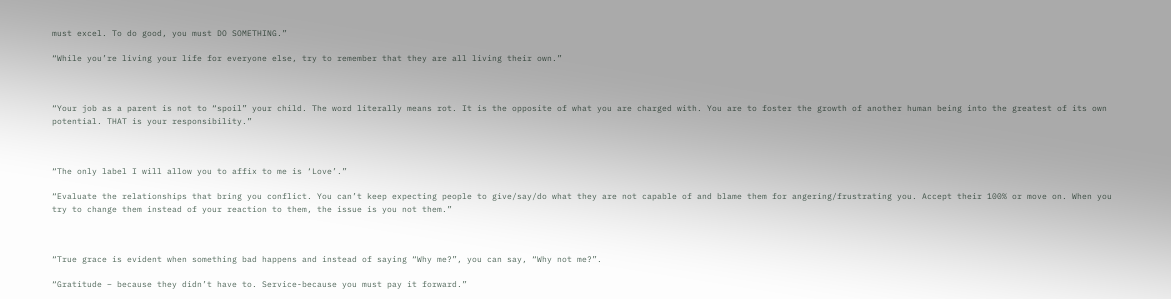must excel. To do good, you must DO SOMETHING.”

“While you’re living your life for everyone else, try to remember that they are all living their own.”



“Your job as a parent is not to “spoil” your child. The word literally means rot. It is the opposite of what you are charged with. You are to foster the growth of another human being into the greatest of its own potential. THAT is your responsibility.”



“The only label I will allow you to affix to me is ‘Love’.”

“Evaluate the relationships that bring you conflict. You can’t keep expecting people to give/say/do what they are not capable of and blame them for angering/frustrating you. Accept their 100% or move on. When you try to change them instead of your reaction to them, the issue is you not them.”



“True grace is evident when something bad happens and instead of saying “Why me?”, you can say, “Why not me?”.

“Gratitude – because they didn’t have to. Service-because you must pay it forward.”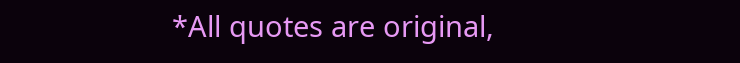*All quotes are original,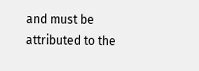and must be attributed to the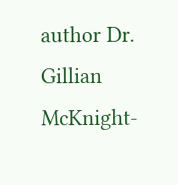author Dr. Gillian McKnight-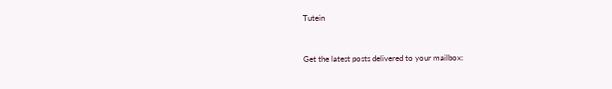Tutein


Get the latest posts delivered to your mailbox: